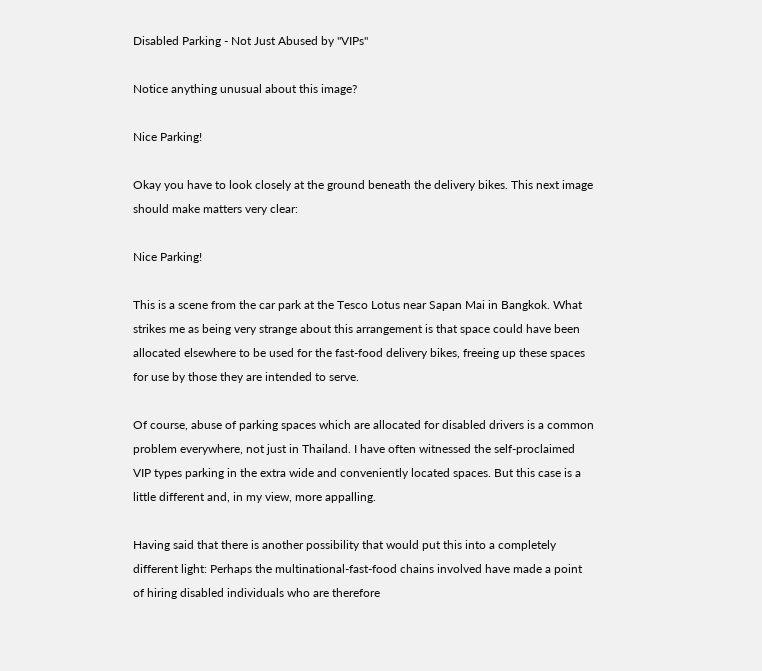Disabled Parking - Not Just Abused by "VIPs"

Notice anything unusual about this image?

Nice Parking!

Okay you have to look closely at the ground beneath the delivery bikes. This next image should make matters very clear:

Nice Parking!

This is a scene from the car park at the Tesco Lotus near Sapan Mai in Bangkok. What strikes me as being very strange about this arrangement is that space could have been allocated elsewhere to be used for the fast-food delivery bikes, freeing up these spaces for use by those they are intended to serve.

Of course, abuse of parking spaces which are allocated for disabled drivers is a common problem everywhere, not just in Thailand. I have often witnessed the self-proclaimed VIP types parking in the extra wide and conveniently located spaces. But this case is a little different and, in my view, more appalling.

Having said that there is another possibility that would put this into a completely different light: Perhaps the multinational-fast-food chains involved have made a point of hiring disabled individuals who are therefore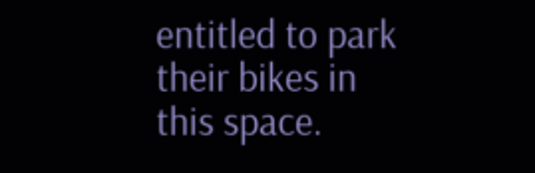entitled to park their bikes in this space.